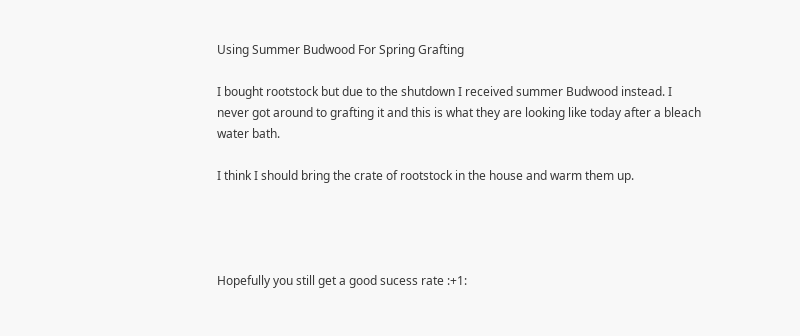Using Summer Budwood For Spring Grafting

I bought rootstock but due to the shutdown I received summer Budwood instead. I never got around to grafting it and this is what they are looking like today after a bleach water bath.

I think I should bring the crate of rootstock in the house and warm them up.




Hopefully you still get a good sucess rate :+1: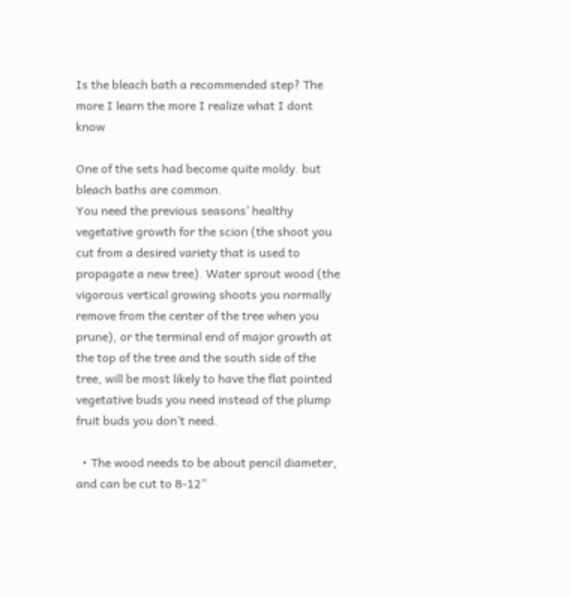Is the bleach bath a recommended step? The more I learn the more I realize what I dont know

One of the sets had become quite moldy. but bleach baths are common.
You need the previous seasons’ healthy vegetative growth for the scion (the shoot you cut from a desired variety that is used to propagate a new tree). Water sprout wood (the vigorous vertical growing shoots you normally remove from the center of the tree when you prune), or the terminal end of major growth at the top of the tree and the south side of the tree, will be most likely to have the flat pointed vegetative buds you need instead of the plump fruit buds you don’t need.

  • The wood needs to be about pencil diameter, and can be cut to 8-12”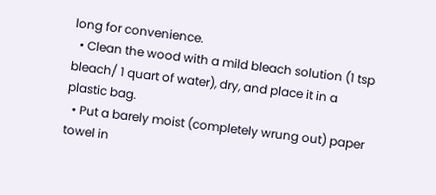long for convenience.
  • Clean the wood with a mild bleach solution (1 tsp bleach/ 1 quart of water), dry, and place it in a plastic bag.
  • Put a barely moist (completely wrung out) paper towel in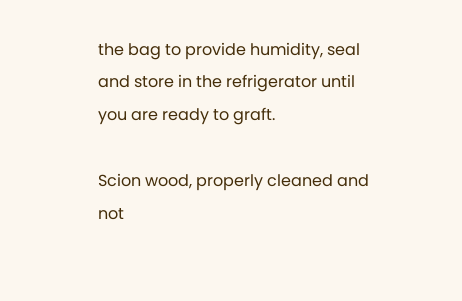the bag to provide humidity, seal and store in the refrigerator until you are ready to graft.

Scion wood, properly cleaned and not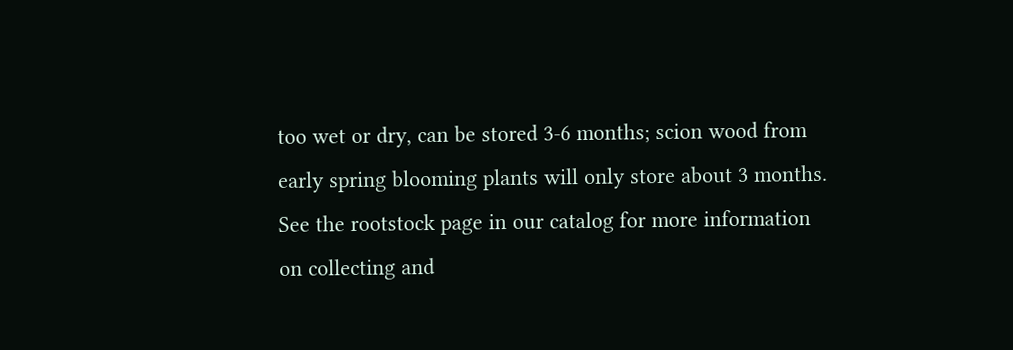too wet or dry, can be stored 3-6 months; scion wood from early spring blooming plants will only store about 3 months. See the rootstock page in our catalog for more information on collecting and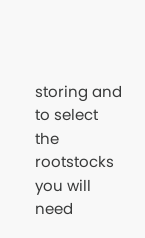storing and to select the rootstocks you will need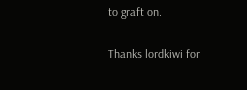to graft on.


Thanks lordkiwi for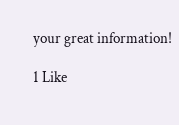your great information!

1 Like